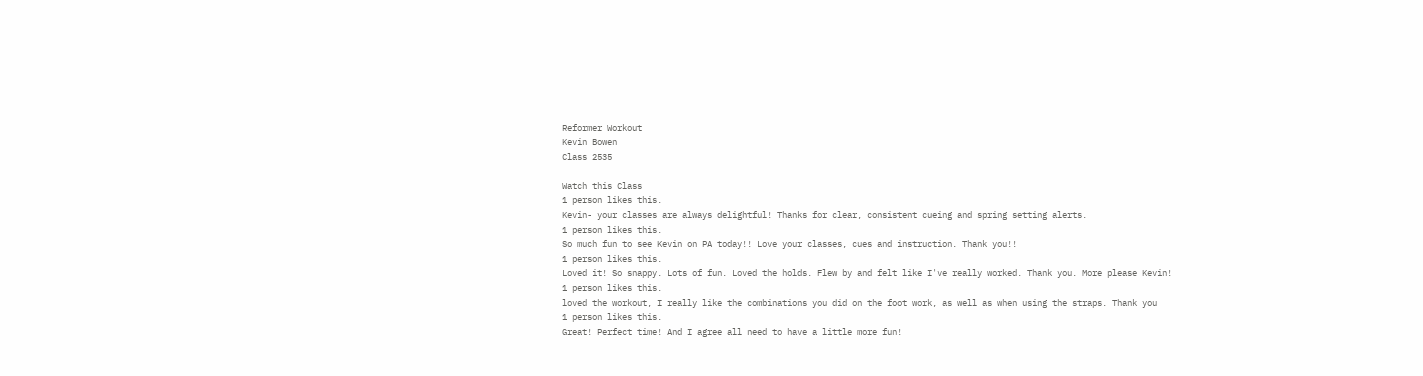Reformer Workout
Kevin Bowen
Class 2535

Watch this Class
1 person likes this.
Kevin- your classes are always delightful! Thanks for clear, consistent cueing and spring setting alerts.
1 person likes this.
So much fun to see Kevin on PA today!! Love your classes, cues and instruction. Thank you!!
1 person likes this.
Loved it! So snappy. Lots of fun. Loved the holds. Flew by and felt like I've really worked. Thank you. More please Kevin!
1 person likes this.
loved the workout, I really like the combinations you did on the foot work, as well as when using the straps. Thank you
1 person likes this.
Great! Perfect time! And I agree all need to have a little more fun!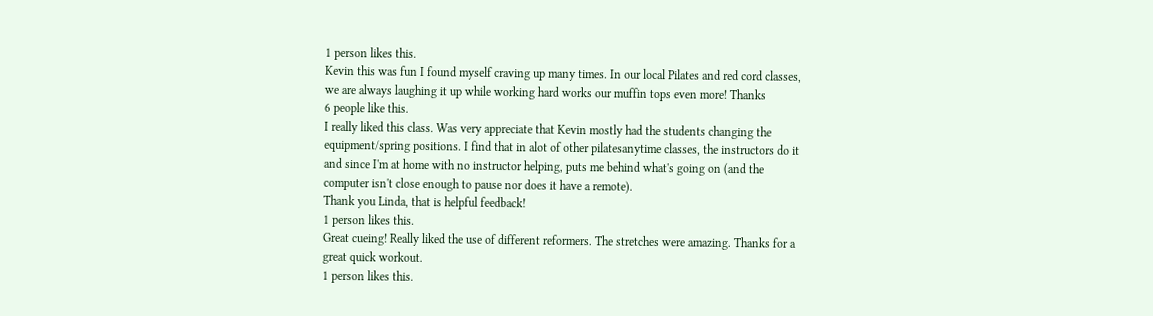1 person likes this.
Kevin this was fun I found myself craving up many times. In our local Pilates and red cord classes, we are always laughing it up while working hard works our muffin tops even more! Thanks
6 people like this.
I really liked this class. Was very appreciate that Kevin mostly had the students changing the equipment/spring positions. I find that in alot of other pilatesanytime classes, the instructors do it and since I'm at home with no instructor helping, puts me behind what's going on (and the computer isn't close enough to pause nor does it have a remote).
Thank you Linda, that is helpful feedback!
1 person likes this.
Great cueing! Really liked the use of different reformers. The stretches were amazing. Thanks for a great quick workout.
1 person likes this.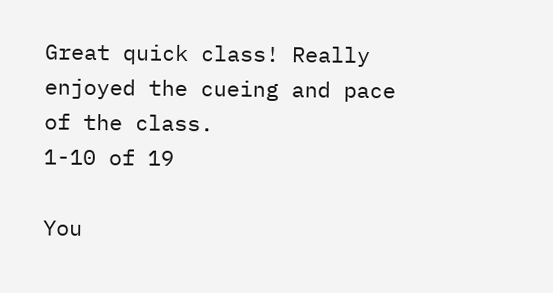Great quick class! Really enjoyed the cueing and pace of the class.
1-10 of 19

You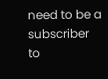need to be a subscriber to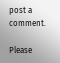post a comment.

Please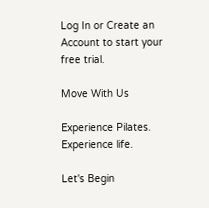Log In or Create an Account to start your free trial.

Move With Us

Experience Pilates. Experience life.

Let's Begin